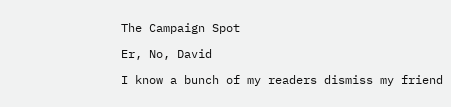The Campaign Spot

Er, No, David

I know a bunch of my readers dismiss my friend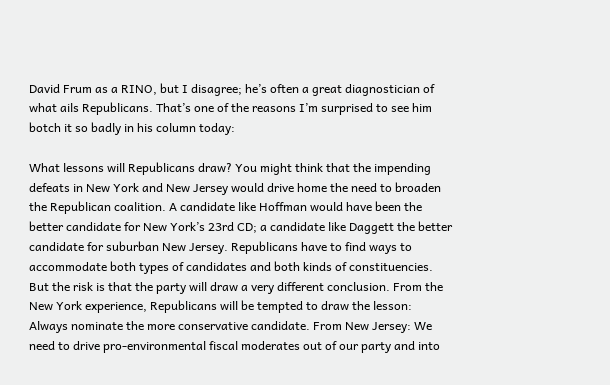David Frum as a RINO, but I disagree; he’s often a great diagnostician of what ails Republicans. That’s one of the reasons I’m surprised to see him botch it so badly in his column today:

What lessons will Republicans draw? You might think that the impending defeats in New York and New Jersey would drive home the need to broaden the Republican coalition. A candidate like Hoffman would have been the better candidate for New York’s 23rd CD; a candidate like Daggett the better candidate for suburban New Jersey. Republicans have to find ways to accommodate both types of candidates and both kinds of constituencies.
But the risk is that the party will draw a very different conclusion. From the New York experience, Republicans will be tempted to draw the lesson: Always nominate the more conservative candidate. From New Jersey: We need to drive pro-environmental fiscal moderates out of our party and into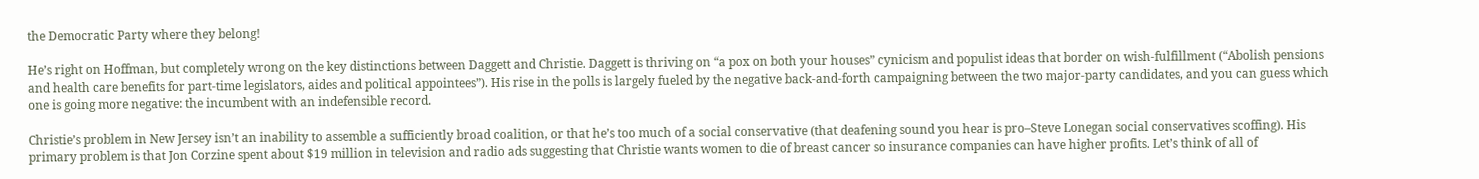the Democratic Party where they belong!

He’s right on Hoffman, but completely wrong on the key distinctions between Daggett and Christie. Daggett is thriving on “a pox on both your houses” cynicism and populist ideas that border on wish-fulfillment (“Abolish pensions and health care benefits for part-time legislators, aides and political appointees”). His rise in the polls is largely fueled by the negative back-and-forth campaigning between the two major-party candidates, and you can guess which one is going more negative: the incumbent with an indefensible record.

Christie’s problem in New Jersey isn’t an inability to assemble a sufficiently broad coalition, or that he’s too much of a social conservative (that deafening sound you hear is pro–Steve Lonegan social conservatives scoffing). His primary problem is that Jon Corzine spent about $19 million in television and radio ads suggesting that Christie wants women to die of breast cancer so insurance companies can have higher profits. Let’s think of all of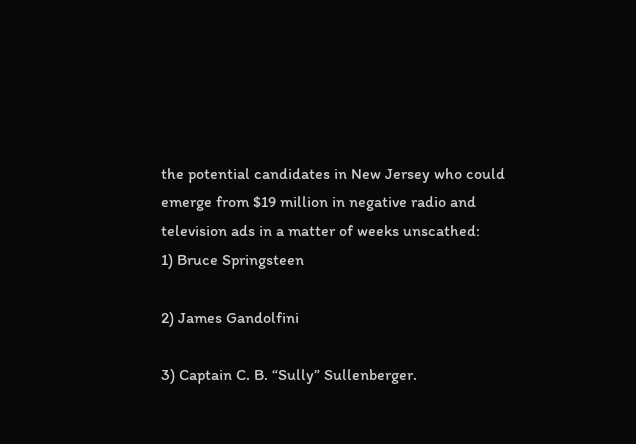the potential candidates in New Jersey who could emerge from $19 million in negative radio and television ads in a matter of weeks unscathed:
1) Bruce Springsteen

2) James Gandolfini

3) Captain C. B. “Sully” Sullenberger.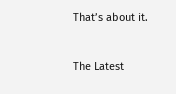That’s about it.


The Latest